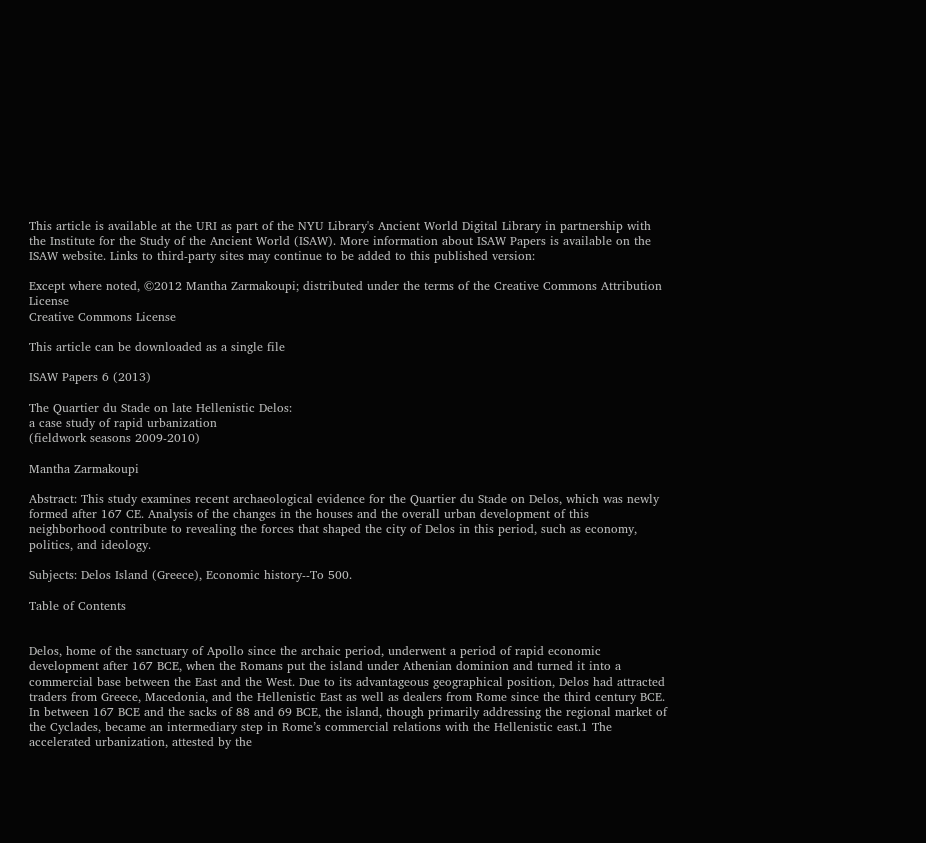This article is available at the URI as part of the NYU Library's Ancient World Digital Library in partnership with the Institute for the Study of the Ancient World (ISAW). More information about ISAW Papers is available on the ISAW website. Links to third-party sites may continue to be added to this published version:

Except where noted, ©2012 Mantha Zarmakoupi; distributed under the terms of the Creative Commons Attribution License
Creative Commons License

This article can be downloaded as a single file

ISAW Papers 6 (2013)

The Quartier du Stade on late Hellenistic Delos:
a case study of rapid urbanization
(fieldwork seasons 2009-2010)

Mantha Zarmakoupi

Abstract: This study examines recent archaeological evidence for the Quartier du Stade on Delos, which was newly formed after 167 CE. Analysis of the changes in the houses and the overall urban development of this neighborhood contribute to revealing the forces that shaped the city of Delos in this period, such as economy, politics, and ideology.

Subjects: Delos Island (Greece), Economic history--To 500.

Table of Contents


Delos, home of the sanctuary of Apollo since the archaic period, underwent a period of rapid economic development after 167 BCE, when the Romans put the island under Athenian dominion and turned it into a commercial base between the East and the West. Due to its advantageous geographical position, Delos had attracted traders from Greece, Macedonia, and the Hellenistic East as well as dealers from Rome since the third century BCE. In between 167 BCE and the sacks of 88 and 69 BCE, the island, though primarily addressing the regional market of the Cyclades, became an intermediary step in Rome’s commercial relations with the Hellenistic east.1 The accelerated urbanization, attested by the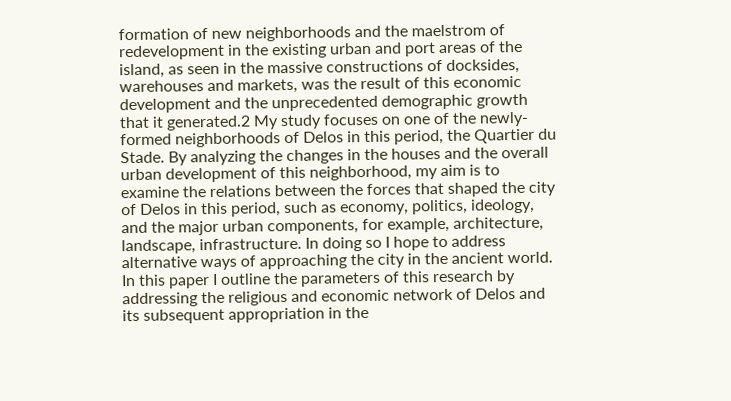formation of new neighborhoods and the maelstrom of redevelopment in the existing urban and port areas of the island, as seen in the massive constructions of docksides, warehouses and markets, was the result of this economic development and the unprecedented demographic growth that it generated.2 My study focuses on one of the newly-formed neighborhoods of Delos in this period, the Quartier du Stade. By analyzing the changes in the houses and the overall urban development of this neighborhood, my aim is to examine the relations between the forces that shaped the city of Delos in this period, such as economy, politics, ideology, and the major urban components, for example, architecture, landscape, infrastructure. In doing so I hope to address alternative ways of approaching the city in the ancient world. In this paper I outline the parameters of this research by addressing the religious and economic network of Delos and its subsequent appropriation in the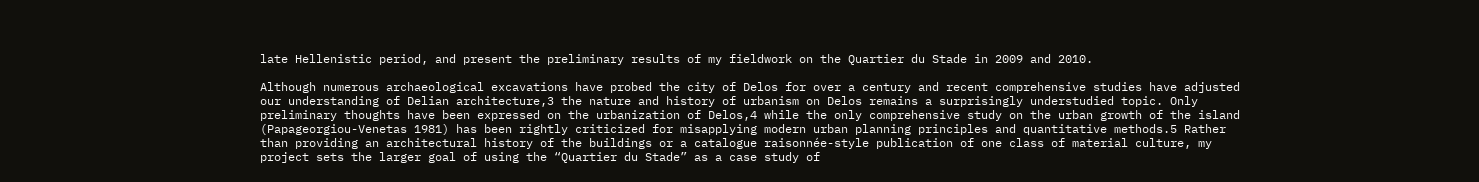late Hellenistic period, and present the preliminary results of my fieldwork on the Quartier du Stade in 2009 and 2010.

Although numerous archaeological excavations have probed the city of Delos for over a century and recent comprehensive studies have adjusted our understanding of Delian architecture,3 the nature and history of urbanism on Delos remains a surprisingly understudied topic. Only preliminary thoughts have been expressed on the urbanization of Delos,4 while the only comprehensive study on the urban growth of the island (Papageorgiou-Venetas 1981) has been rightly criticized for misapplying modern urban planning principles and quantitative methods.5 Rather than providing an architectural history of the buildings or a catalogue raisonnée-style publication of one class of material culture, my project sets the larger goal of using the “Quartier du Stade” as a case study of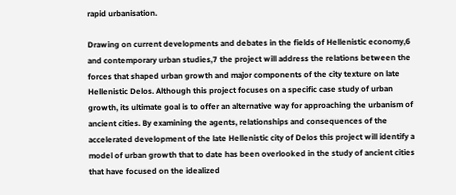rapid urbanisation.

Drawing on current developments and debates in the fields of Hellenistic economy,6 and contemporary urban studies,7 the project will address the relations between the forces that shaped urban growth and major components of the city texture on late Hellenistic Delos. Although this project focuses on a specific case study of urban growth, its ultimate goal is to offer an alternative way for approaching the urbanism of ancient cities. By examining the agents, relationships and consequences of the accelerated development of the late Hellenistic city of Delos this project will identify a model of urban growth that to date has been overlooked in the study of ancient cities that have focused on the idealized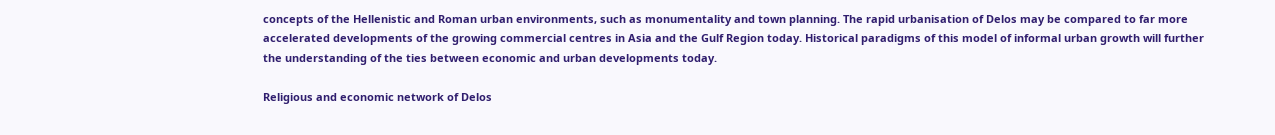concepts of the Hellenistic and Roman urban environments, such as monumentality and town planning. The rapid urbanisation of Delos may be compared to far more accelerated developments of the growing commercial centres in Asia and the Gulf Region today. Historical paradigms of this model of informal urban growth will further the understanding of the ties between economic and urban developments today.

Religious and economic network of Delos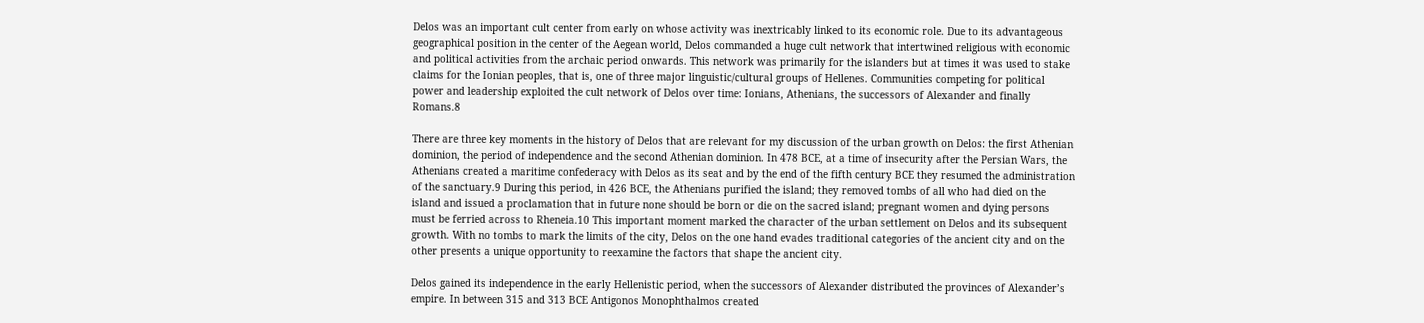Delos was an important cult center from early on whose activity was inextricably linked to its economic role. Due to its advantageous geographical position in the center of the Aegean world, Delos commanded a huge cult network that intertwined religious with economic and political activities from the archaic period onwards. This network was primarily for the islanders but at times it was used to stake claims for the Ionian peoples, that is, one of three major linguistic/cultural groups of Hellenes. Communities competing for political power and leadership exploited the cult network of Delos over time: Ionians, Athenians, the successors of Alexander and finally Romans.8

There are three key moments in the history of Delos that are relevant for my discussion of the urban growth on Delos: the first Athenian dominion, the period of independence and the second Athenian dominion. In 478 BCE, at a time of insecurity after the Persian Wars, the Athenians created a maritime confederacy with Delos as its seat and by the end of the fifth century BCE they resumed the administration of the sanctuary.9 During this period, in 426 BCE, the Athenians purified the island; they removed tombs of all who had died on the island and issued a proclamation that in future none should be born or die on the sacred island; pregnant women and dying persons must be ferried across to Rheneia.10 This important moment marked the character of the urban settlement on Delos and its subsequent growth. With no tombs to mark the limits of the city, Delos on the one hand evades traditional categories of the ancient city and on the other presents a unique opportunity to reexamine the factors that shape the ancient city.

Delos gained its independence in the early Hellenistic period, when the successors of Alexander distributed the provinces of Alexander’s empire. In between 315 and 313 BCE Antigonos Monophthalmos created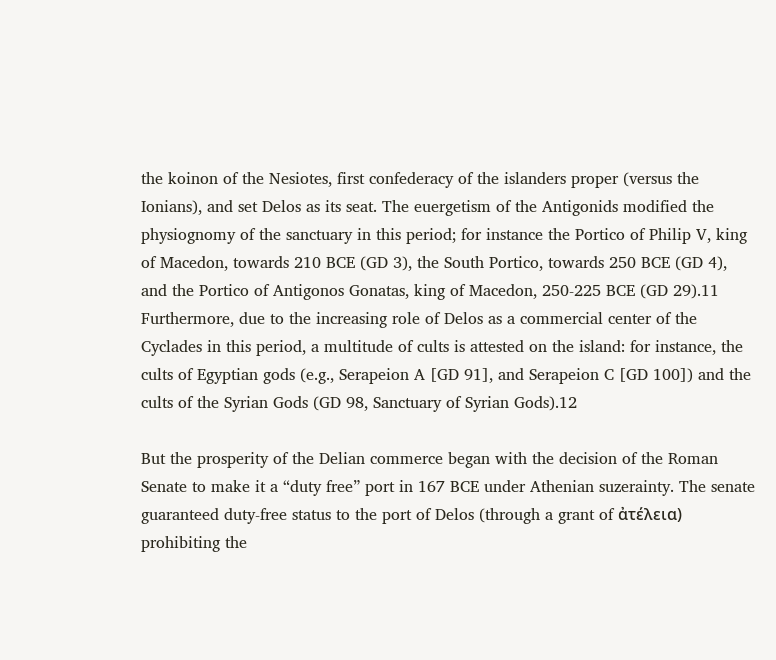the koinon of the Nesiotes, first confederacy of the islanders proper (versus the Ionians), and set Delos as its seat. The euergetism of the Antigonids modified the physiognomy of the sanctuary in this period; for instance the Portico of Philip V, king of Macedon, towards 210 BCE (GD 3), the South Portico, towards 250 BCE (GD 4), and the Portico of Antigonos Gonatas, king of Macedon, 250-225 BCE (GD 29).11 Furthermore, due to the increasing role of Delos as a commercial center of the Cyclades in this period, a multitude of cults is attested on the island: for instance, the cults of Egyptian gods (e.g., Serapeion A [GD 91], and Serapeion C [GD 100]) and the cults of the Syrian Gods (GD 98, Sanctuary of Syrian Gods).12

But the prosperity of the Delian commerce began with the decision of the Roman Senate to make it a “duty free” port in 167 BCE under Athenian suzerainty. The senate guaranteed duty-free status to the port of Delos (through a grant of ἀτέλεια) prohibiting the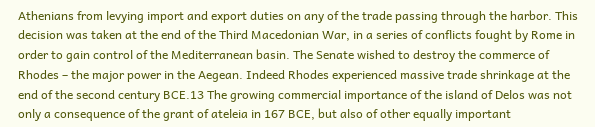Athenians from levying import and export duties on any of the trade passing through the harbor. This decision was taken at the end of the Third Macedonian War, in a series of conflicts fought by Rome in order to gain control of the Mediterranean basin. The Senate wished to destroy the commerce of Rhodes – the major power in the Aegean. Indeed Rhodes experienced massive trade shrinkage at the end of the second century BCE.13 The growing commercial importance of the island of Delos was not only a consequence of the grant of ateleia in 167 BCE, but also of other equally important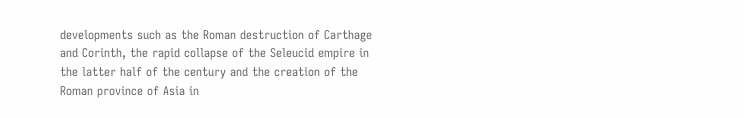developments such as the Roman destruction of Carthage and Corinth, the rapid collapse of the Seleucid empire in the latter half of the century and the creation of the Roman province of Asia in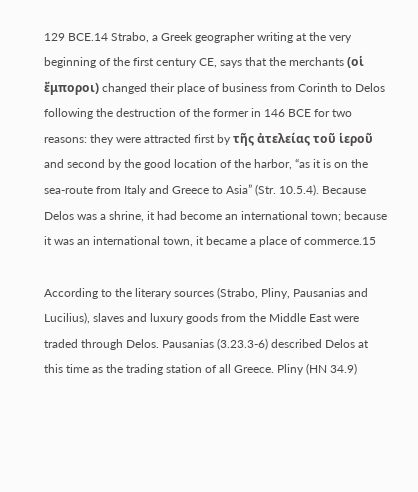129 BCE.14 Strabo, a Greek geographer writing at the very beginning of the first century CE, says that the merchants (οἱ ἔμποροι) changed their place of business from Corinth to Delos following the destruction of the former in 146 BCE for two reasons: they were attracted first by τῆς ἀτελείας τοῦ ἱεροῦ and second by the good location of the harbor, “as it is on the sea-route from Italy and Greece to Asia” (Str. 10.5.4). Because Delos was a shrine, it had become an international town; because it was an international town, it became a place of commerce.15

According to the literary sources (Strabo, Pliny, Pausanias and Lucilius), slaves and luxury goods from the Middle East were traded through Delos. Pausanias (3.23.3-6) described Delos at this time as the trading station of all Greece. Pliny (HN 34.9)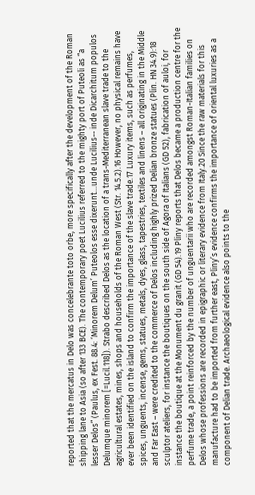reported that the mercatus in Delo was concelebrante toto orbe, more specifically after the development of the Roman shipping lane to Asia (so after 133 BCE). The contemporary poet Lucilius referred to the mighty port of Puteoli as “a lesser Delos” (Paulus, ex Fest. 88.4: ‘Minorem Delum’ Puteolos esse dixerunt…unde Lucilius-- inde Dicarchitum populos Delumque minorem [=Lucil.118]). Strabo described Delos as the location of a trans-Mediterranean slave trade to the agricultural estates, mines, shops and households of the Roman West (Str. 14.5.2).16 However, no physical remains have ever been identified on the island to confirm the importance of the slave trade.17 Luxury items, such as perfumes, spices, unguents, incense, gems, statues, metals, dyes, glass, tapestries, textiles and linens – all originating in the Middle and Far East – were credited to the commerce of Delos including highly prized Delian bronze statues (Plin. HN 34.9):18 sculptor ateliers, for instance the boutiques on the south side of Agora of Italians (GD 52), fabrication of auloi, for instance the boutique at the Monument du granit (GD 54).19 Pliny reports that Delos became a production centre for the perfume trade, a point reinforced by the number of unguentarii who are recorded amongst Roman-Italian families on Delos whose professions are recorded in epigraphic or literary evidence from Italy.20 Since the raw materials for this manufacture had to be imported from further east, Pliny’s evidence confirms the importance of oriental luxuries as a component of Delian trade. Archaeological evidence also points to the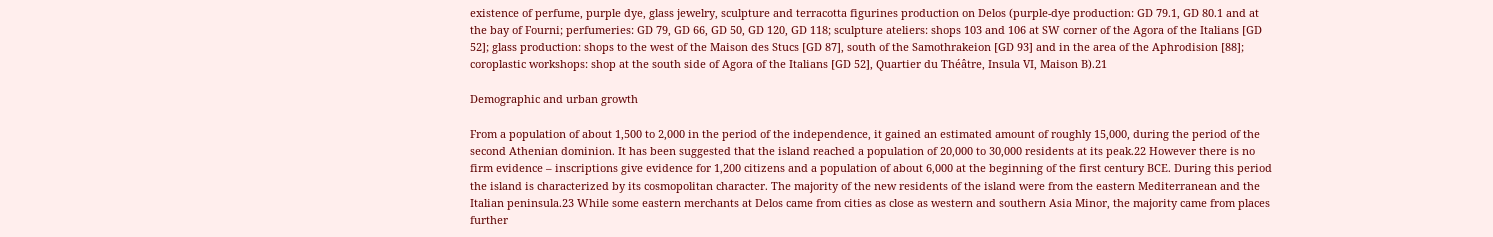existence of perfume, purple dye, glass jewelry, sculpture and terracotta figurines production on Delos (purple-dye production: GD 79.1, GD 80.1 and at the bay of Fourni; perfumeries: GD 79, GD 66, GD 50, GD 120, GD 118; sculpture ateliers: shops 103 and 106 at SW corner of the Agora of the Italians [GD 52]; glass production: shops to the west of the Maison des Stucs [GD 87], south of the Samothrakeion [GD 93] and in the area of the Aphrodision [88]; coroplastic workshops: shop at the south side of Agora of the Italians [GD 52], Quartier du Théâtre, Insula VI, Maison B).21

Demographic and urban growth

From a population of about 1,500 to 2,000 in the period of the independence, it gained an estimated amount of roughly 15,000, during the period of the second Athenian dominion. It has been suggested that the island reached a population of 20,000 to 30,000 residents at its peak.22 However there is no firm evidence – inscriptions give evidence for 1,200 citizens and a population of about 6,000 at the beginning of the first century BCE. During this period the island is characterized by its cosmopolitan character. The majority of the new residents of the island were from the eastern Mediterranean and the Italian peninsula.23 While some eastern merchants at Delos came from cities as close as western and southern Asia Minor, the majority came from places further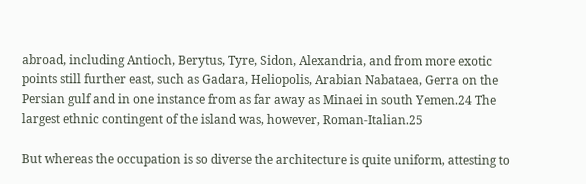abroad, including Antioch, Berytus, Tyre, Sidon, Alexandria, and from more exotic points still further east, such as Gadara, Heliopolis, Arabian Nabataea, Gerra on the Persian gulf and in one instance from as far away as Minaei in south Yemen.24 The largest ethnic contingent of the island was, however, Roman-Italian.25

But whereas the occupation is so diverse the architecture is quite uniform, attesting to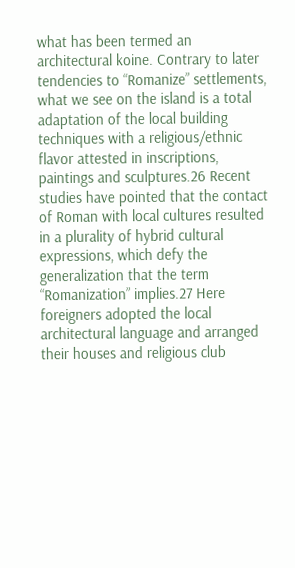what has been termed an architectural koine. Contrary to later tendencies to “Romanize” settlements, what we see on the island is a total adaptation of the local building techniques with a religious/ethnic flavor attested in inscriptions, paintings and sculptures.26 Recent studies have pointed that the contact of Roman with local cultures resulted in a plurality of hybrid cultural expressions, which defy the generalization that the term “Romanization” implies.27 Here foreigners adopted the local architectural language and arranged their houses and religious club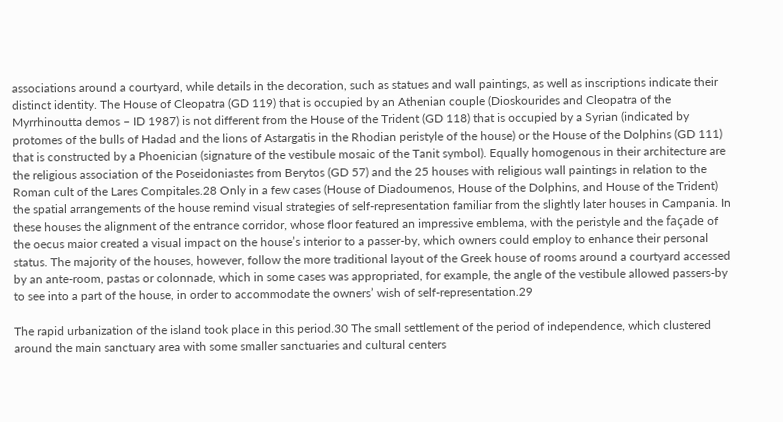associations around a courtyard, while details in the decoration, such as statues and wall paintings, as well as inscriptions indicate their distinct identity. The House of Cleopatra (GD 119) that is occupied by an Athenian couple (Dioskourides and Cleopatra of the Myrrhinoutta demos – ID 1987) is not different from the House of the Trident (GD 118) that is occupied by a Syrian (indicated by protomes of the bulls of Hadad and the lions of Astargatis in the Rhodian peristyle of the house) or the House of the Dolphins (GD 111) that is constructed by a Phoenician (signature of the vestibule mosaic of the Tanit symbol). Equally homogenous in their architecture are the religious association of the Poseidoniastes from Berytos (GD 57) and the 25 houses with religious wall paintings in relation to the Roman cult of the Lares Compitales.28 Only in a few cases (House of Diadoumenos, House of the Dolphins, and House of the Trident) the spatial arrangements of the house remind visual strategies of self-representation familiar from the slightly later houses in Campania. In these houses the alignment of the entrance corridor, whose floor featured an impressive emblema, with the peristyle and the façade of the oecus maior created a visual impact on the house’s interior to a passer-by, which owners could employ to enhance their personal status. The majority of the houses, however, follow the more traditional layout of the Greek house of rooms around a courtyard accessed by an ante-room, pastas or colonnade, which in some cases was appropriated, for example, the angle of the vestibule allowed passers-by to see into a part of the house, in order to accommodate the owners’ wish of self-representation.29

The rapid urbanization of the island took place in this period.30 The small settlement of the period of independence, which clustered around the main sanctuary area with some smaller sanctuaries and cultural centers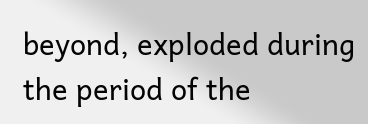beyond, exploded during the period of the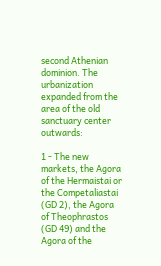second Athenian dominion. The urbanization expanded from the area of the old sanctuary center outwards:

1 - The new markets, the Agora of the Hermaistai or the Competaliastai (GD 2), the Agora of Theophrastos (GD 49) and the Agora of the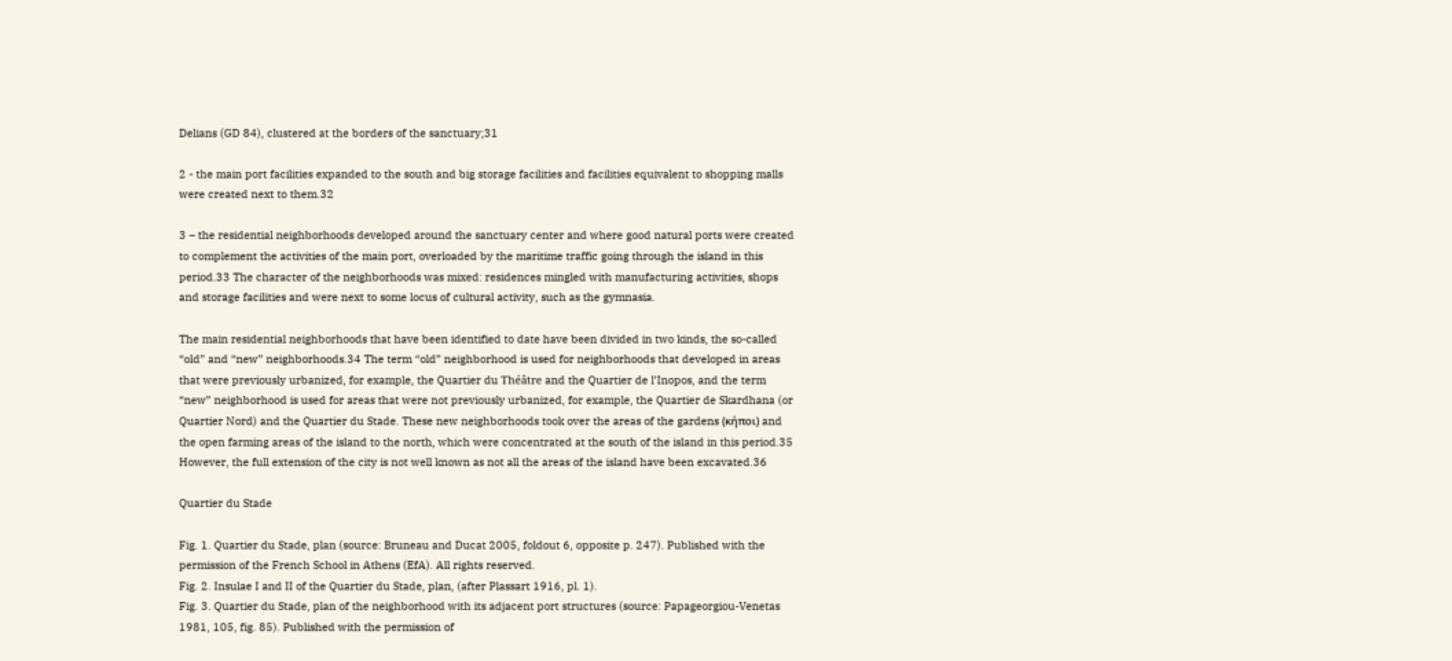Delians (GD 84), clustered at the borders of the sanctuary;31

2 - the main port facilities expanded to the south and big storage facilities and facilities equivalent to shopping malls were created next to them.32

3 – the residential neighborhoods developed around the sanctuary center and where good natural ports were created to complement the activities of the main port, overloaded by the maritime traffic going through the island in this period.33 The character of the neighborhoods was mixed: residences mingled with manufacturing activities, shops and storage facilities and were next to some locus of cultural activity, such as the gymnasia.

The main residential neighborhoods that have been identified to date have been divided in two kinds, the so-called “old” and “new” neighborhoods.34 The term “old” neighborhood is used for neighborhoods that developed in areas that were previously urbanized, for example, the Quartier du Théâtre and the Quartier de l’Inopos, and the term “new” neighborhood is used for areas that were not previously urbanized, for example, the Quartier de Skardhana (or Quartier Nord) and the Quartier du Stade. These new neighborhoods took over the areas of the gardens (κήποι) and the open farming areas of the island to the north, which were concentrated at the south of the island in this period.35 However, the full extension of the city is not well known as not all the areas of the island have been excavated.36

Quartier du Stade

Fig. 1. Quartier du Stade, plan (source: Bruneau and Ducat 2005, foldout 6, opposite p. 247). Published with the permission of the French School in Athens (EfA). All rights reserved.
Fig. 2. Insulae I and II of the Quartier du Stade, plan, (after Plassart 1916, pl. 1).
Fig. 3. Quartier du Stade, plan of the neighborhood with its adjacent port structures (source: Papageorgiou-Venetas 1981, 105, fig. 85). Published with the permission of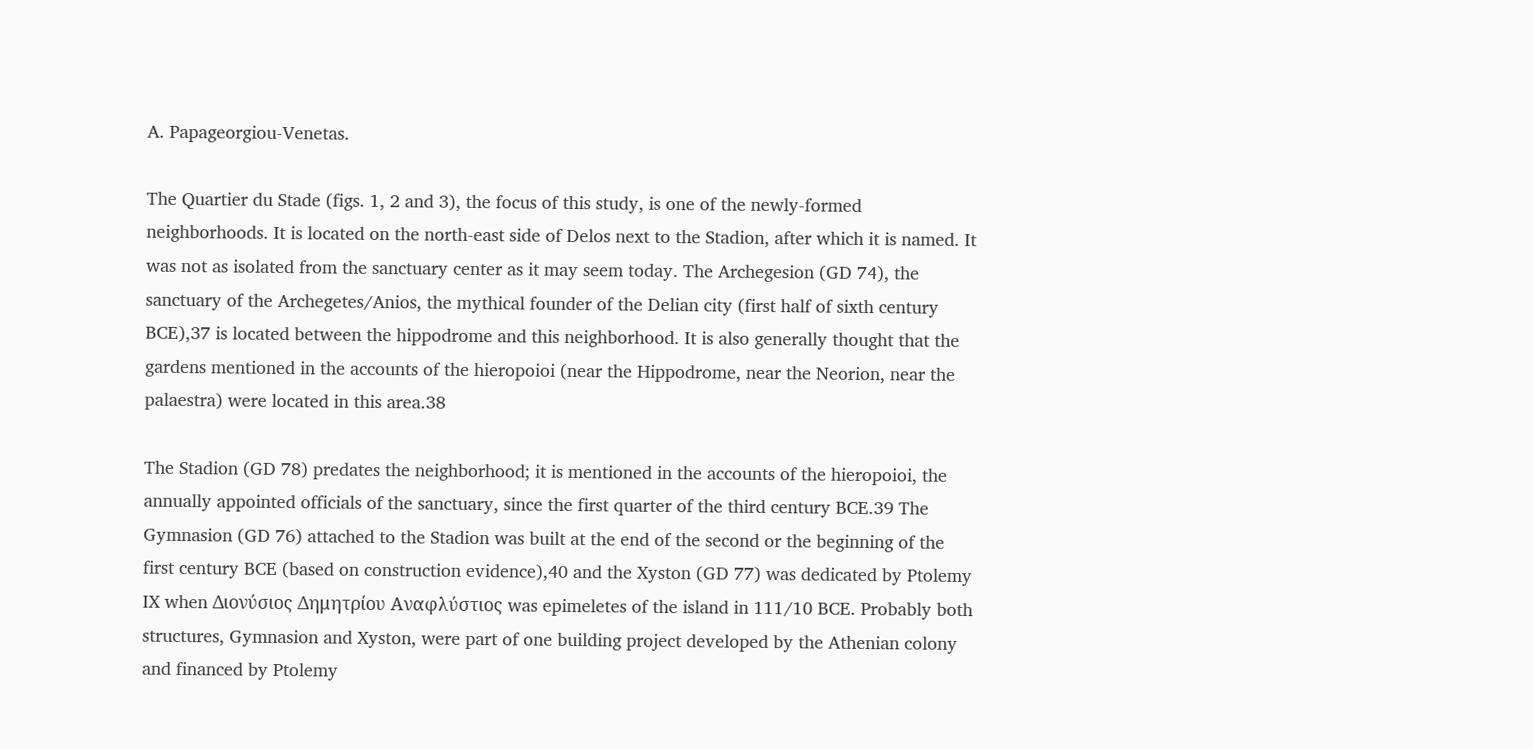A. Papageorgiou-Venetas.

The Quartier du Stade (figs. 1, 2 and 3), the focus of this study, is one of the newly-formed neighborhoods. It is located on the north-east side of Delos next to the Stadion, after which it is named. It was not as isolated from the sanctuary center as it may seem today. The Archegesion (GD 74), the sanctuary of the Archegetes/Anios, the mythical founder of the Delian city (first half of sixth century BCE),37 is located between the hippodrome and this neighborhood. It is also generally thought that the gardens mentioned in the accounts of the hieropoioi (near the Hippodrome, near the Neorion, near the palaestra) were located in this area.38

The Stadion (GD 78) predates the neighborhood; it is mentioned in the accounts of the hieropoioi, the annually appointed officials of the sanctuary, since the first quarter of the third century BCE.39 The Gymnasion (GD 76) attached to the Stadion was built at the end of the second or the beginning of the first century BCE (based on construction evidence),40 and the Xyston (GD 77) was dedicated by Ptolemy IX when Διονύσιος Δημητρίου Αναφλύστιος was epimeletes of the island in 111/10 BCE. Probably both structures, Gymnasion and Xyston, were part of one building project developed by the Athenian colony and financed by Ptolemy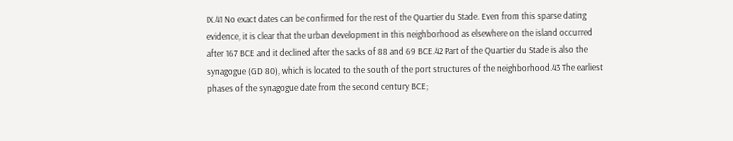IX.41 No exact dates can be confirmed for the rest of the Quartier du Stade. Even from this sparse dating evidence, it is clear that the urban development in this neighborhood as elsewhere on the island occurred after 167 BCE and it declined after the sacks of 88 and 69 BCE.42 Part of the Quartier du Stade is also the synagogue (GD 80), which is located to the south of the port structures of the neighborhood.43 The earliest phases of the synagogue date from the second century BCE;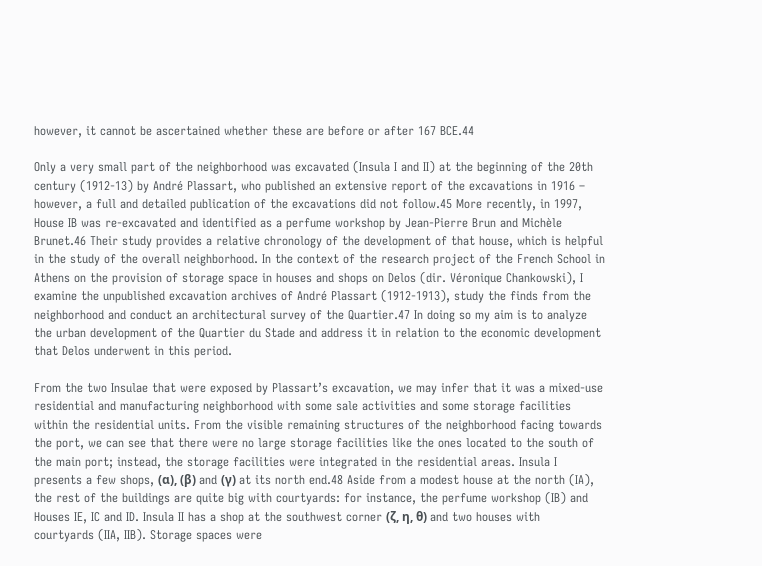however, it cannot be ascertained whether these are before or after 167 BCE.44

Only a very small part of the neighborhood was excavated (Insula I and II) at the beginning of the 20th century (1912-13) by André Plassart, who published an extensive report of the excavations in 1916 – however, a full and detailed publication of the excavations did not follow.45 More recently, in 1997, House IB was re-excavated and identified as a perfume workshop by Jean-Pierre Brun and Michèle Brunet.46 Their study provides a relative chronology of the development of that house, which is helpful in the study of the overall neighborhood. In the context of the research project of the French School in Athens on the provision of storage space in houses and shops on Delos (dir. Véronique Chankowski), I examine the unpublished excavation archives of André Plassart (1912-1913), study the finds from the neighborhood and conduct an architectural survey of the Quartier.47 In doing so my aim is to analyze the urban development of the Quartier du Stade and address it in relation to the economic development that Delos underwent in this period.

From the two Insulae that were exposed by Plassart’s excavation, we may infer that it was a mixed-use residential and manufacturing neighborhood with some sale activities and some storage facilities within the residential units. From the visible remaining structures of the neighborhood facing towards the port, we can see that there were no large storage facilities like the ones located to the south of the main port; instead, the storage facilities were integrated in the residential areas. Insula I presents a few shops, (α), (β) and (γ) at its north end.48 Aside from a modest house at the north (IA), the rest of the buildings are quite big with courtyards: for instance, the perfume workshop (IB) and Houses IE, IC and ID. Insula II has a shop at the southwest corner (ζ, η, θ) and two houses with courtyards (IIA, IIB). Storage spaces were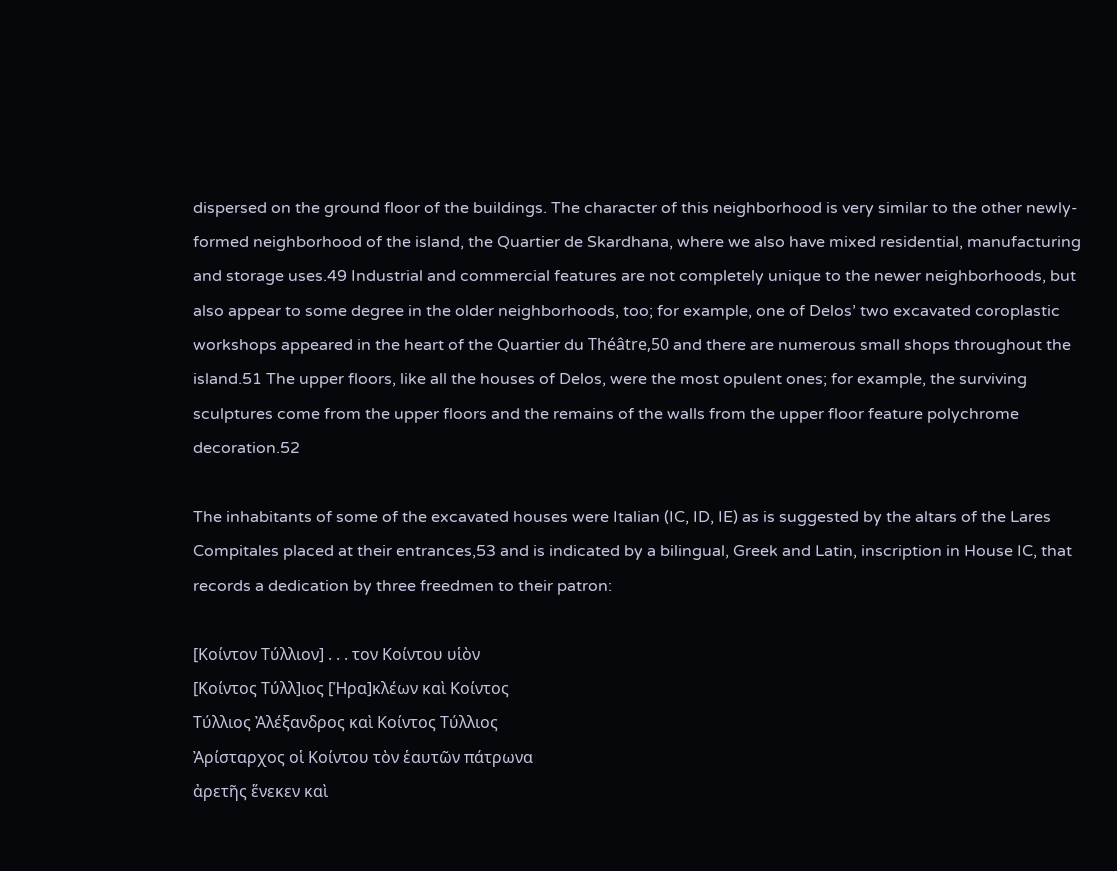dispersed on the ground floor of the buildings. The character of this neighborhood is very similar to the other newly-formed neighborhood of the island, the Quartier de Skardhana, where we also have mixed residential, manufacturing and storage uses.49 Industrial and commercial features are not completely unique to the newer neighborhoods, but also appear to some degree in the older neighborhoods, too; for example, one of Delos’ two excavated coroplastic workshops appeared in the heart of the Quartier du Théâtre,50 and there are numerous small shops throughout the island.51 The upper floors, like all the houses of Delos, were the most opulent ones; for example, the surviving sculptures come from the upper floors and the remains of the walls from the upper floor feature polychrome decoration.52

The inhabitants of some of the excavated houses were Italian (IC, ID, IE) as is suggested by the altars of the Lares Compitales placed at their entrances,53 and is indicated by a bilingual, Greek and Latin, inscription in House IC, that records a dedication by three freedmen to their patron:

[Κοίντον Τύλλιον] . . . τον Κοίντου υἱὸν
[Κοίντος Τύλλ]ιος [Ἡρα]κλέων καὶ Κοίντος
Τύλλιος Ἀλέξανδρος καὶ Κοίντος Τύλλιος
Ἀρίσταρχος οἱ Κοίντου τὸν ἑαυτῶν πάτρωνα
ἀρετῆς ἕνεκεν καὶ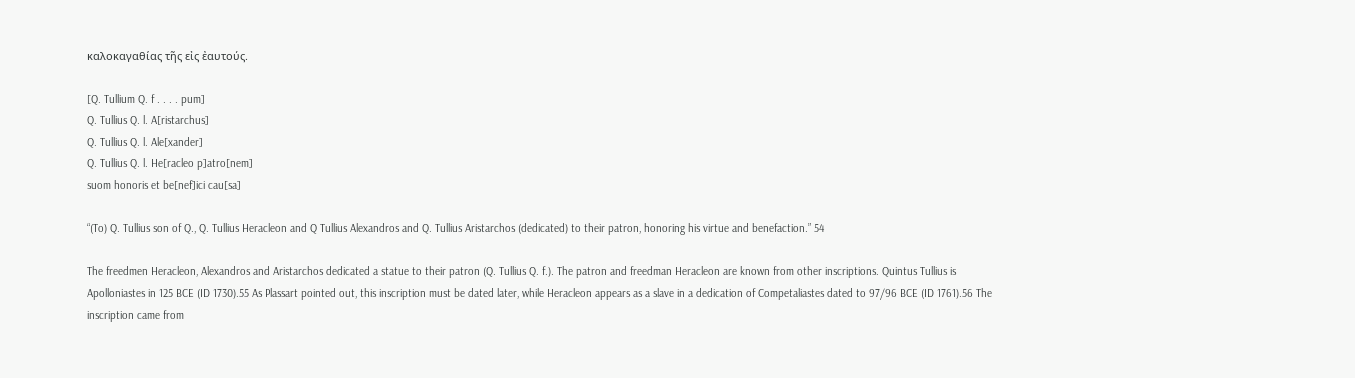καλοκαγαθίας τῆς εἰς ἐαυτούς.

[Q. Tullium Q. f . . . . pum]
Q. Tullius Q. l. A[ristarchus]
Q. Tullius Q. l. Ale[xander]
Q. Tullius Q. l. He[racleo p]atro[nem]
suom honoris et be[nef]ici cau[sa]

“(To) Q. Tullius son of Q., Q. Tullius Heracleon and Q Tullius Alexandros and Q. Tullius Aristarchos (dedicated) to their patron, honoring his virtue and benefaction.” 54

The freedmen Heracleon, Alexandros and Aristarchos dedicated a statue to their patron (Q. Tullius Q. f.). The patron and freedman Heracleon are known from other inscriptions. Quintus Tullius is Apolloniastes in 125 BCE (ID 1730).55 As Plassart pointed out, this inscription must be dated later, while Heracleon appears as a slave in a dedication of Competaliastes dated to 97/96 BCE (ID 1761).56 The inscription came from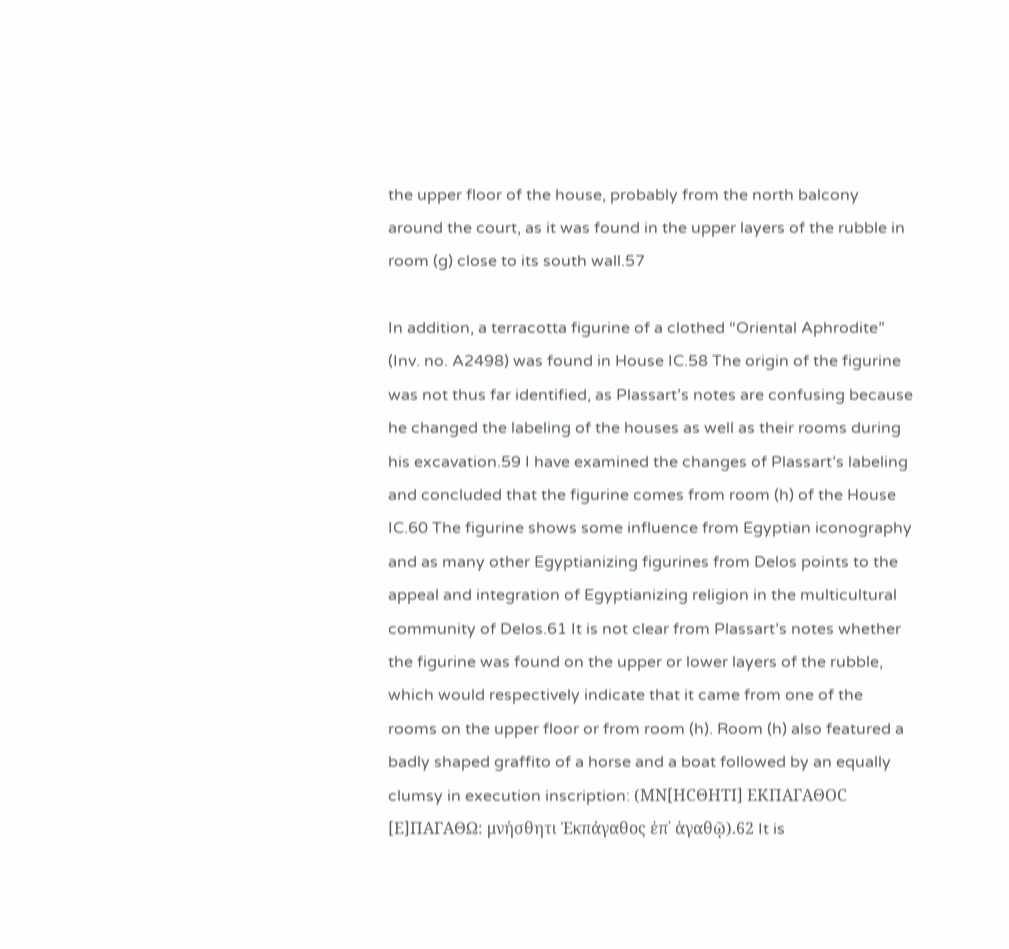the upper floor of the house, probably from the north balcony around the court, as it was found in the upper layers of the rubble in room (g) close to its south wall.57

In addition, a terracotta figurine of a clothed “Oriental Aphrodite” (Inv. no. A2498) was found in House IC.58 The origin of the figurine was not thus far identified, as Plassart’s notes are confusing because he changed the labeling of the houses as well as their rooms during his excavation.59 I have examined the changes of Plassart’s labeling and concluded that the figurine comes from room (h) of the House IC.60 The figurine shows some influence from Egyptian iconography and as many other Egyptianizing figurines from Delos points to the appeal and integration of Egyptianizing religion in the multicultural community of Delos.61 It is not clear from Plassart’s notes whether the figurine was found on the upper or lower layers of the rubble, which would respectively indicate that it came from one of the rooms on the upper floor or from room (h). Room (h) also featured a badly shaped graffito of a horse and a boat followed by an equally clumsy in execution inscription: (ΜΝ[ΗCΘΗΤΙ] ΕΚΠΑΓΑΘΟC [Ε]ΠΑΓΑΘΩ: μνήσθητι Ἐκπάγαθος ἐπ᾽ ἀγαθῷ).62 It is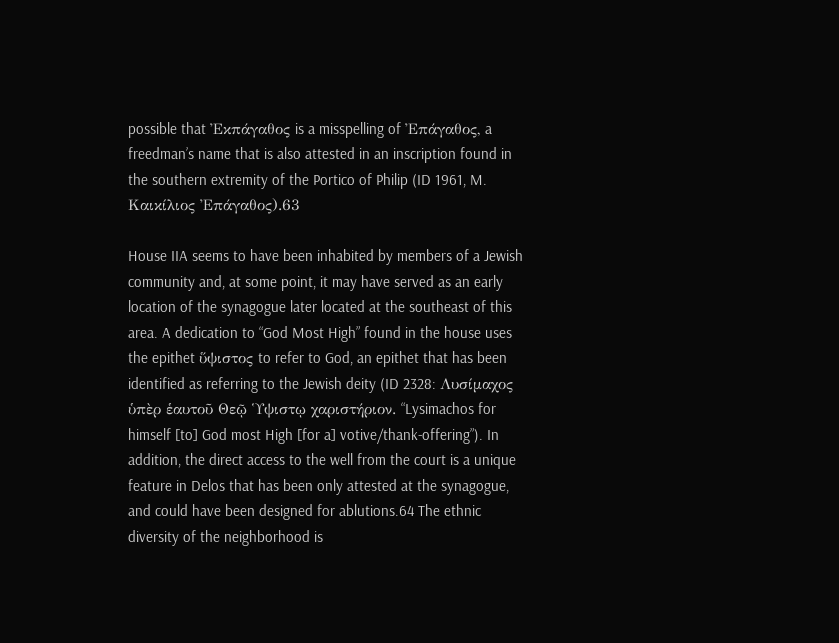possible that Ἐκπάγαθος is a misspelling of Ἐπάγαθος, a freedman’s name that is also attested in an inscription found in the southern extremity of the Portico of Philip (ID 1961, M. Καικίλιος Ἐπάγαθος).63

House IIA seems to have been inhabited by members of a Jewish community and, at some point, it may have served as an early location of the synagogue later located at the southeast of this area. A dedication to “God Most High” found in the house uses the epithet ὕψιστος to refer to God, an epithet that has been identified as referring to the Jewish deity (ID 2328: Λυσίμαχος ὑπὲρ ἑαυτοῦ Θεῷ Ὑψιστῳ χαριστήριον. “Lysimachos for himself [to] God most High [for a] votive/thank-offering”). In addition, the direct access to the well from the court is a unique feature in Delos that has been only attested at the synagogue, and could have been designed for ablutions.64 The ethnic diversity of the neighborhood is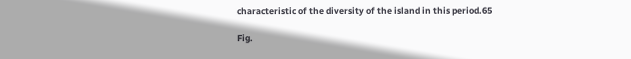characteristic of the diversity of the island in this period.65

Fig.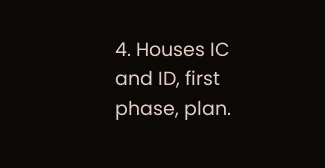4. Houses IC and ID, first phase, plan.